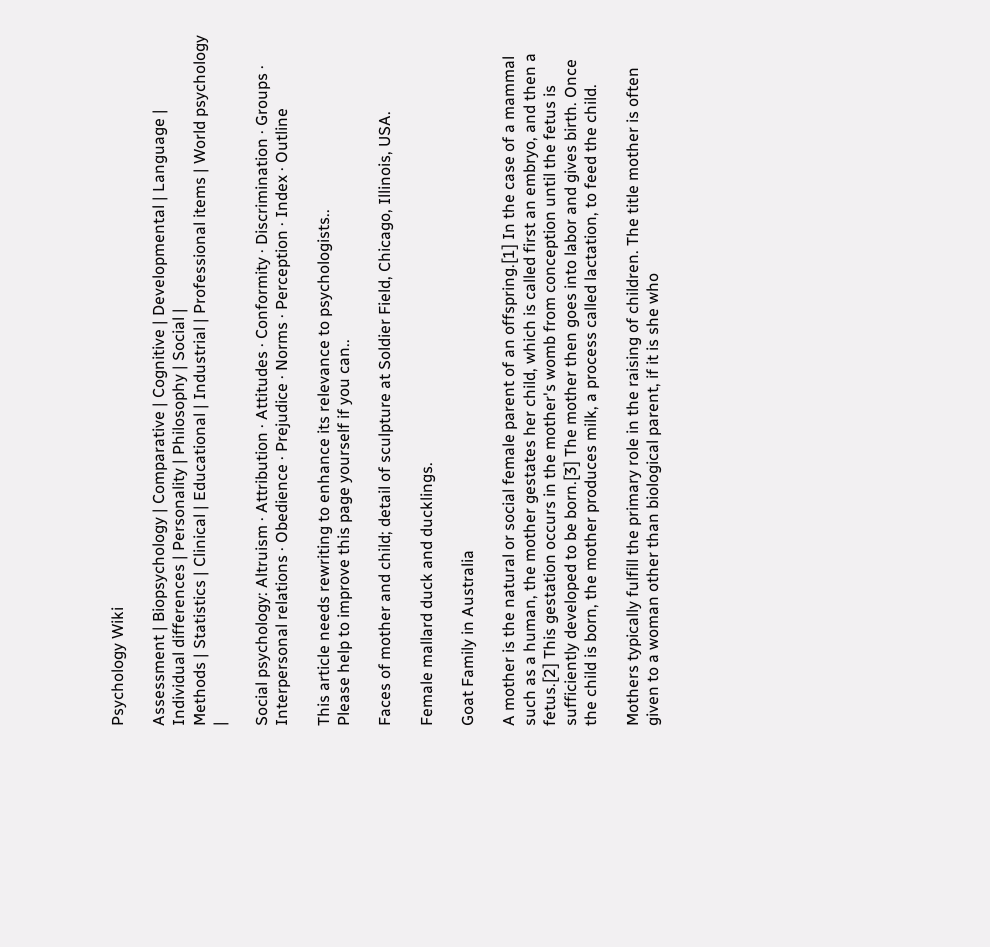Psychology Wiki

Assessment | Biopsychology | Comparative | Cognitive | Developmental | Language | Individual differences | Personality | Philosophy | Social |
Methods | Statistics | Clinical | Educational | Industrial | Professional items | World psychology |

Social psychology: Altruism · Attribution · Attitudes · Conformity · Discrimination · Groups · Interpersonal relations · Obedience · Prejudice · Norms · Perception · Index · Outline

This article needs rewriting to enhance its relevance to psychologists..
Please help to improve this page yourself if you can..

Faces of mother and child; detail of sculpture at Soldier Field, Chicago, Illinois, USA.

Female mallard duck and ducklings.

Goat Family in Australia

A mother is the natural or social female parent of an offspring.[1] In the case of a mammal such as a human, the mother gestates her child, which is called first an embryo, and then a fetus.[2] This gestation occurs in the mother's womb from conception until the fetus is sufficiently developed to be born.[3] The mother then goes into labor and gives birth. Once the child is born, the mother produces milk, a process called lactation, to feed the child.

Mothers typically fulfill the primary role in the raising of children. The title mother is often given to a woman other than biological parent, if it is she who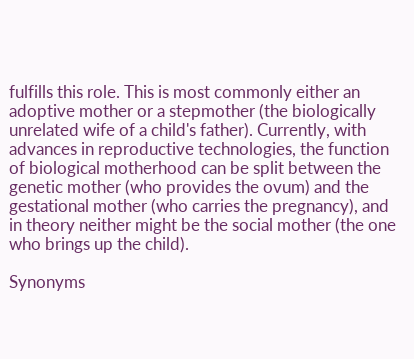fulfills this role. This is most commonly either an adoptive mother or a stepmother (the biologically unrelated wife of a child's father). Currently, with advances in reproductive technologies, the function of biological motherhood can be split between the genetic mother (who provides the ovum) and the gestational mother (who carries the pregnancy), and in theory neither might be the social mother (the one who brings up the child).

Synonyms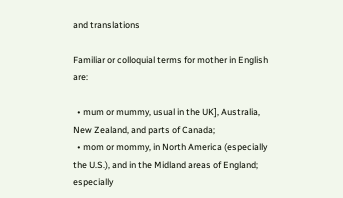and translations

Familiar or colloquial terms for mother in English are:

  • mum or mummy, usual in the UK], Australia, New Zealand, and parts of Canada;
  • mom or mommy, in North America (especially the U.S.), and in the Midland areas of England; especially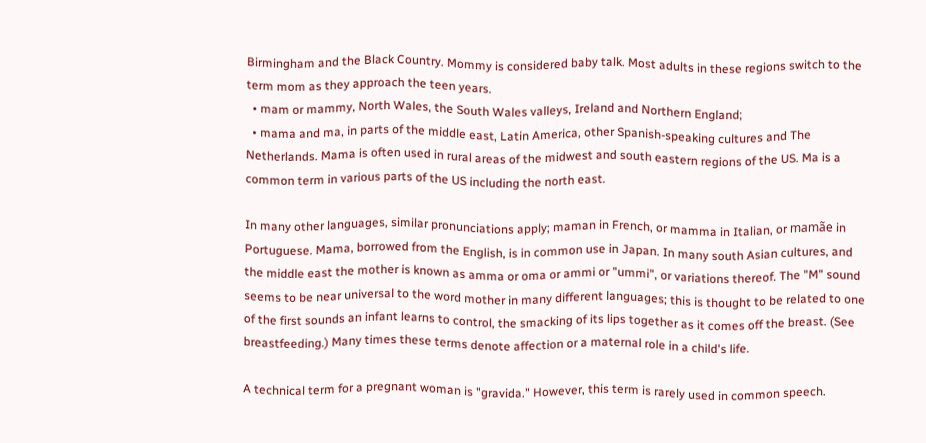Birmingham and the Black Country. Mommy is considered baby talk. Most adults in these regions switch to the term mom as they approach the teen years.
  • mam or mammy, North Wales, the South Wales valleys, Ireland and Northern England;
  • mama and ma, in parts of the middle east, Latin America, other Spanish-speaking cultures and The Netherlands. Mama is often used in rural areas of the midwest and south eastern regions of the US. Ma is a common term in various parts of the US including the north east.

In many other languages, similar pronunciations apply; maman in French, or mamma in Italian, or mamãe in Portuguese. Mama, borrowed from the English, is in common use in Japan. In many south Asian cultures, and the middle east the mother is known as amma or oma or ammi or "ummi", or variations thereof. The "M" sound seems to be near universal to the word mother in many different languages; this is thought to be related to one of the first sounds an infant learns to control, the smacking of its lips together as it comes off the breast. (See breastfeeding.) Many times these terms denote affection or a maternal role in a child's life.

A technical term for a pregnant woman is "gravida." However, this term is rarely used in common speech.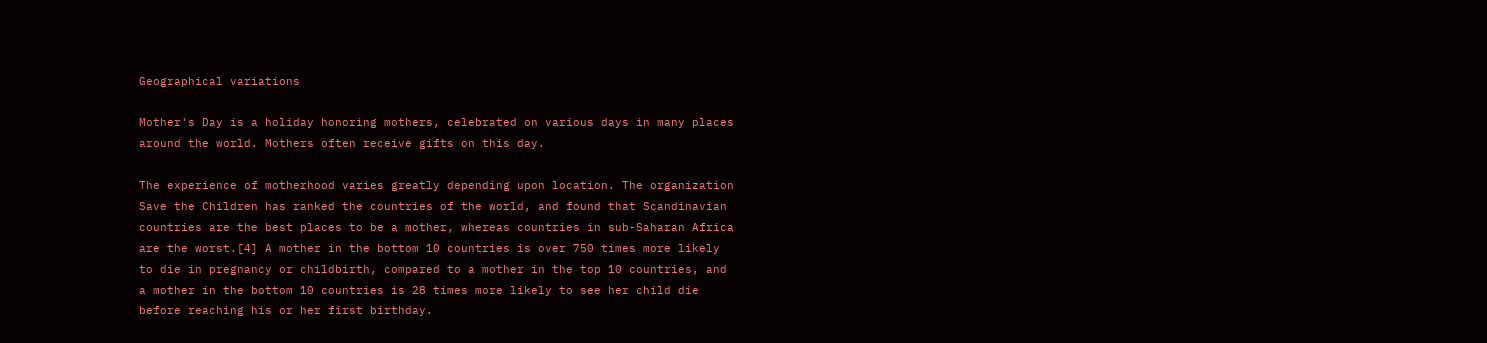Geographical variations

Mother's Day is a holiday honoring mothers, celebrated on various days in many places around the world. Mothers often receive gifts on this day.

The experience of motherhood varies greatly depending upon location. The organization Save the Children has ranked the countries of the world, and found that Scandinavian countries are the best places to be a mother, whereas countries in sub-Saharan Africa are the worst.[4] A mother in the bottom 10 countries is over 750 times more likely to die in pregnancy or childbirth, compared to a mother in the top 10 countries, and a mother in the bottom 10 countries is 28 times more likely to see her child die before reaching his or her first birthday.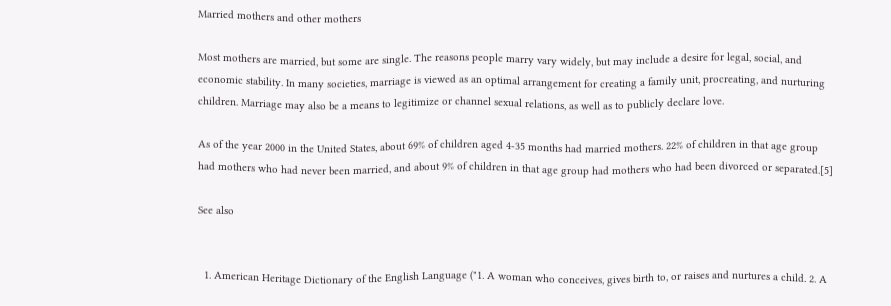Married mothers and other mothers

Most mothers are married, but some are single. The reasons people marry vary widely, but may include a desire for legal, social, and economic stability. In many societies, marriage is viewed as an optimal arrangement for creating a family unit, procreating, and nurturing children. Marriage may also be a means to legitimize or channel sexual relations, as well as to publicly declare love.

As of the year 2000 in the United States, about 69% of children aged 4-35 months had married mothers. 22% of children in that age group had mothers who had never been married, and about 9% of children in that age group had mothers who had been divorced or separated.[5]

See also


  1. American Heritage Dictionary of the English Language ("1. A woman who conceives, gives birth to, or raises and nurtures a child. 2. A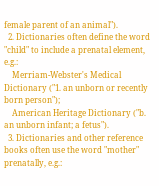female parent of an animal").
  2. Dictionaries often define the word "child" to include a prenatal element, e.g.:
    Merriam-Webster's Medical Dictionary ("1. an unborn or recently born person");
    American Heritage Dictionary ("b. an unborn infant; a fetus").
  3. Dictionaries and other reference books often use the word "mother" prenatally, e.g.: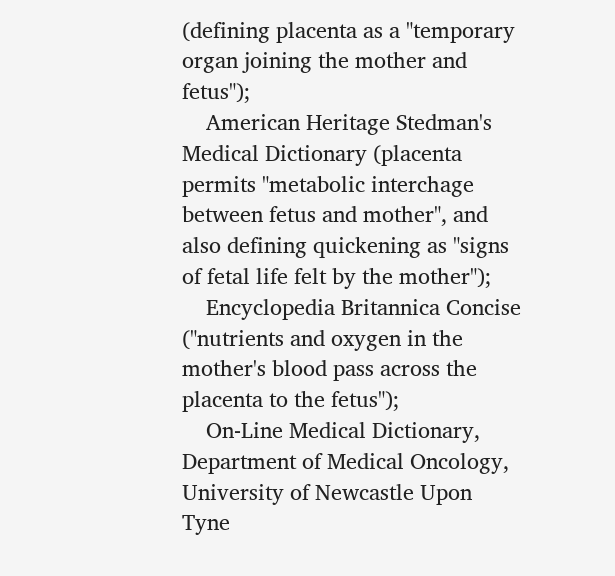(defining placenta as a "temporary organ joining the mother and fetus");
    American Heritage Stedman's Medical Dictionary (placenta permits "metabolic interchage between fetus and mother", and also defining quickening as "signs of fetal life felt by the mother");
    Encyclopedia Britannica Concise ("nutrients and oxygen in the mother's blood pass across the placenta to the fetus");
    On-Line Medical Dictionary, Department of Medical Oncology, University of Newcastle Upon Tyne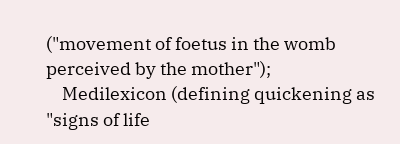("movement of foetus in the womb perceived by the mother");
    Medilexicon (defining quickening as "signs of life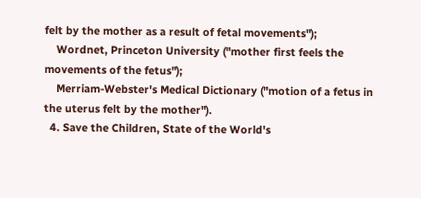felt by the mother as a result of fetal movements");
    Wordnet, Princeton University ("mother first feels the movements of the fetus");
    Merriam-Webster's Medical Dictionary ("motion of a fetus in the uterus felt by the mother").
  4. Save the Children, State of the World's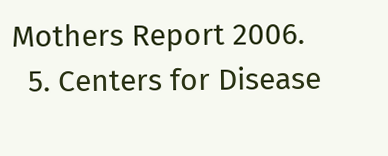Mothers Report 2006.
  5. Centers for Disease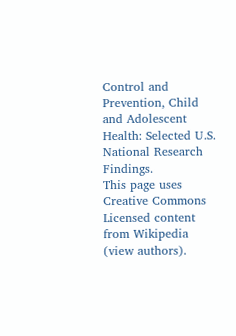Control and Prevention, Child and Adolescent Health: Selected U.S. National Research Findings.
This page uses Creative Commons Licensed content from Wikipedia (view authors).